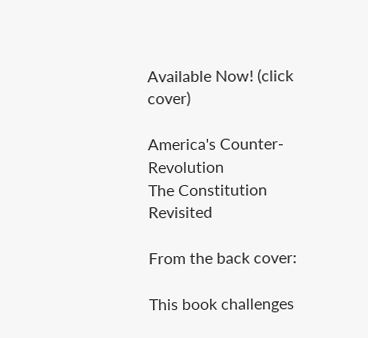Available Now! (click cover)

America's Counter-Revolution
The Constitution Revisited

From the back cover:

This book challenges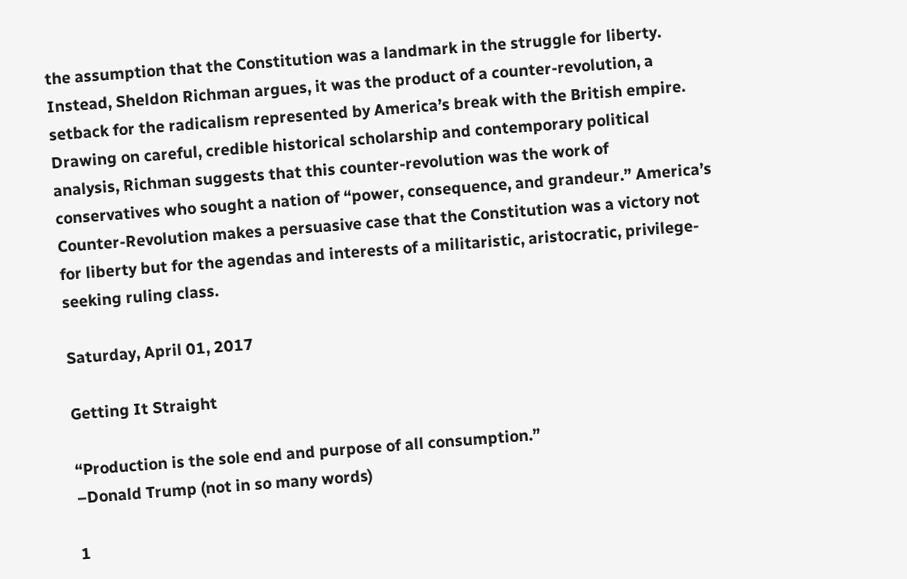the assumption that the Constitution was a landmark in the struggle for liberty. Instead, Sheldon Richman argues, it was the product of a counter-revolution, a setback for the radicalism represented by America’s break with the British empire. Drawing on careful, credible historical scholarship and contemporary political analysis, Richman suggests that this counter-revolution was the work of conservatives who sought a nation of “power, consequence, and grandeur.” America’s Counter-Revolution makes a persuasive case that the Constitution was a victory not for liberty but for the agendas and interests of a militaristic, aristocratic, privilege-seeking ruling class.

Saturday, April 01, 2017

Getting It Straight

“Production is the sole end and purpose of all consumption.”
–Donald Trump (not in so many words)

1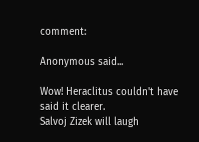comment:

Anonymous said...

Wow! Heraclitus couldn't have said it clearer.
Salvoj Zizek will laugh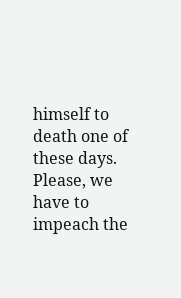himself to death one of these days.
Please, we have to impeach the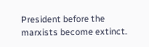President before the marxists become extinct.